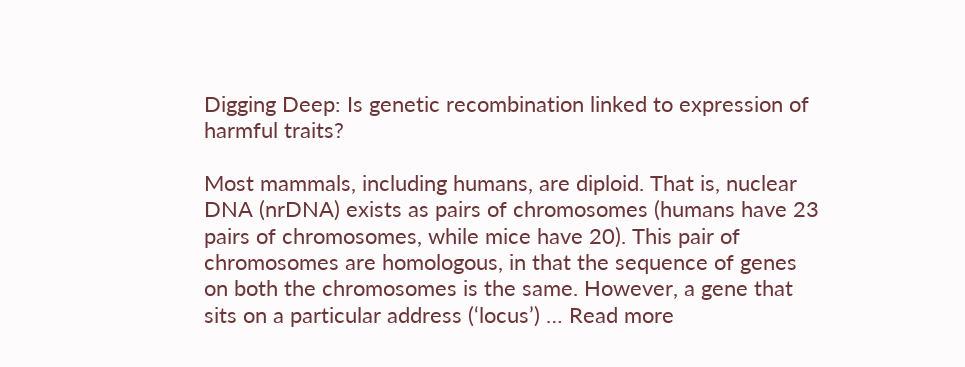Digging Deep: Is genetic recombination linked to expression of harmful traits?

Most mammals, including humans, are diploid. That is, nuclear DNA (nrDNA) exists as pairs of chromosomes (humans have 23 pairs of chromosomes, while mice have 20). This pair of chromosomes are homologous, in that the sequence of genes on both the chromosomes is the same. However, a gene that sits on a particular address (‘locus’) … Read more